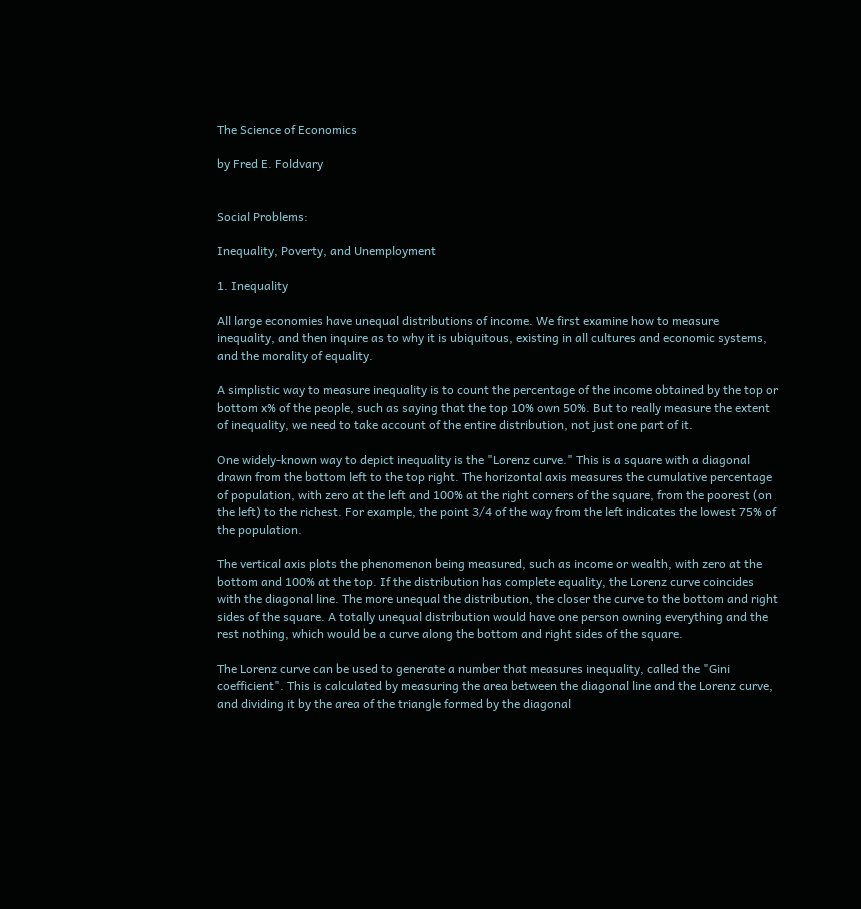The Science of Economics

by Fred E. Foldvary


Social Problems:

Inequality, Poverty, and Unemployment

1. Inequality

All large economies have unequal distributions of income. We first examine how to measure inequality, and then inquire as to why it is ubiquitous, existing in all cultures and economic systems, and the morality of equality.

A simplistic way to measure inequality is to count the percentage of the income obtained by the top or bottom x% of the people, such as saying that the top 10% own 50%. But to really measure the extent of inequality, we need to take account of the entire distribution, not just one part of it.

One widely-known way to depict inequality is the "Lorenz curve." This is a square with a diagonal drawn from the bottom left to the top right. The horizontal axis measures the cumulative percentage of population, with zero at the left and 100% at the right corners of the square, from the poorest (on the left) to the richest. For example, the point 3/4 of the way from the left indicates the lowest 75% of the population.

The vertical axis plots the phenomenon being measured, such as income or wealth, with zero at the bottom and 100% at the top. If the distribution has complete equality, the Lorenz curve coincides with the diagonal line. The more unequal the distribution, the closer the curve to the bottom and right sides of the square. A totally unequal distribution would have one person owning everything and the rest nothing, which would be a curve along the bottom and right sides of the square.

The Lorenz curve can be used to generate a number that measures inequality, called the "Gini coefficient". This is calculated by measuring the area between the diagonal line and the Lorenz curve, and dividing it by the area of the triangle formed by the diagonal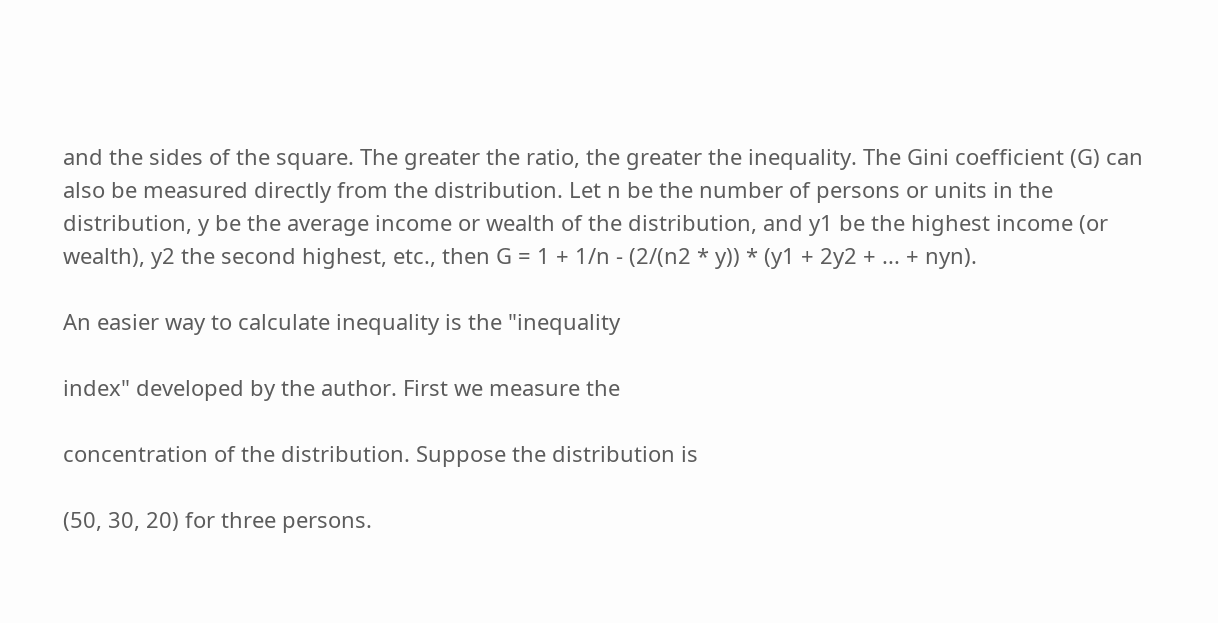and the sides of the square. The greater the ratio, the greater the inequality. The Gini coefficient (G) can also be measured directly from the distribution. Let n be the number of persons or units in the distribution, y be the average income or wealth of the distribution, and y1 be the highest income (or wealth), y2 the second highest, etc., then G = 1 + 1/n - (2/(n2 * y)) * (y1 + 2y2 + ... + nyn).

An easier way to calculate inequality is the "inequality

index" developed by the author. First we measure the

concentration of the distribution. Suppose the distribution is

(50, 30, 20) for three persons.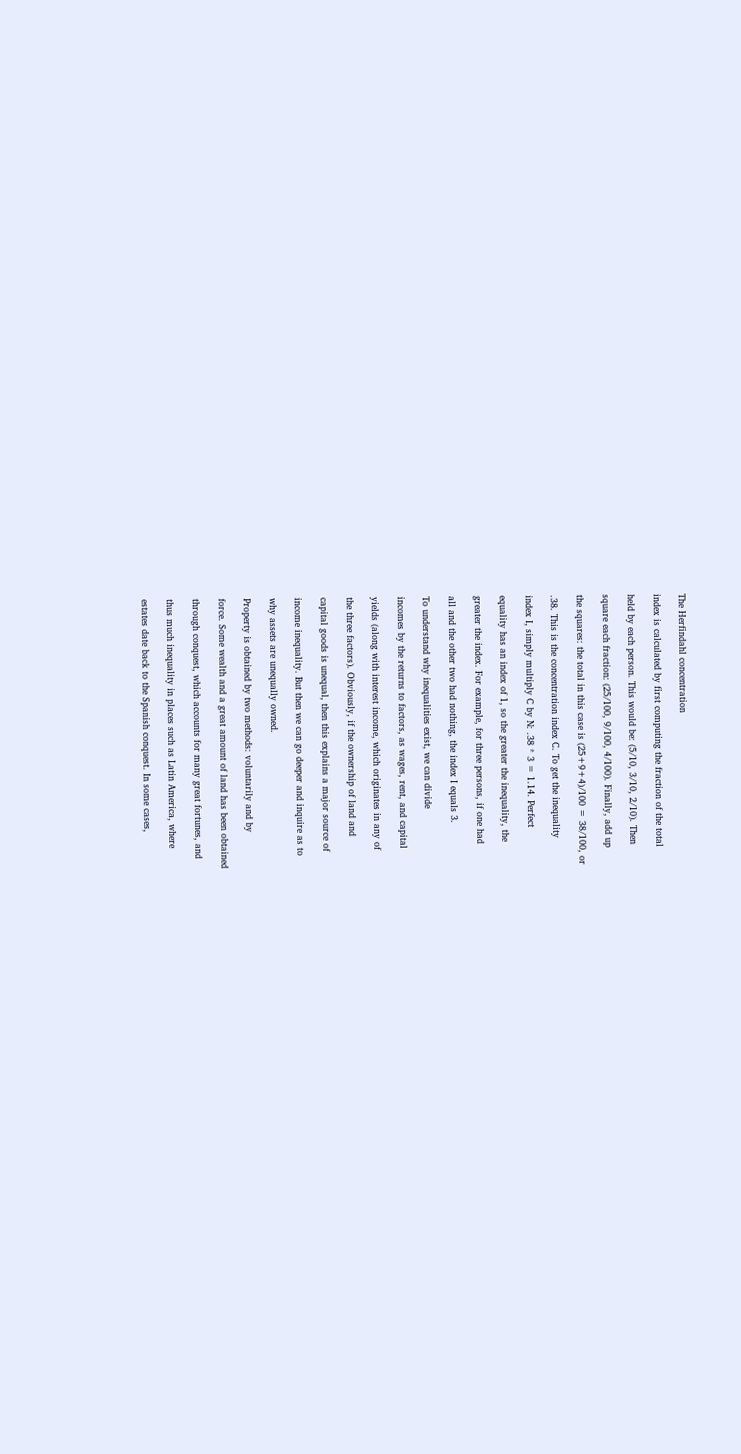The Herfindahl concentration

index is calculated by first computing the fraction of the total

held by each person. This would be: (5/10, 3/10, 2/10). Then

square each fraction: (25/100, 9/100, 4/100). Finally, add up

the squares: the total in this case is (25+9+4)/100 = 38/100, or

.38. This is the concentration index C. To get the inequality

index I, simply multiply C by N: .38 * 3 = 1.14. Perfect

equality has an index of 1, so the greater the inequality, the

greater the index. For example, for three persons, if one had

all and the other two had nothing, the index I equals 3.

To understand why inequalities exist, we can divide

incomes by the returns to factors, as wages, rent, and capital

yields (along with interest income, which originates in any of

the three factors). Obviously, if the ownership of land and

capital goods is unequal, then this explains a major source of

income inequality. But then we can go deeper and inquire as to

why assets are unequally owned.

Property is obtained by two methods: voluntarily and by

force. Some wealth and a great amount of land has been obtained

through conquest, which accounts for many great fortunes, and

thus much inequality in places such as Latin America, where

estates date back to the Spanish conquest. In some cases,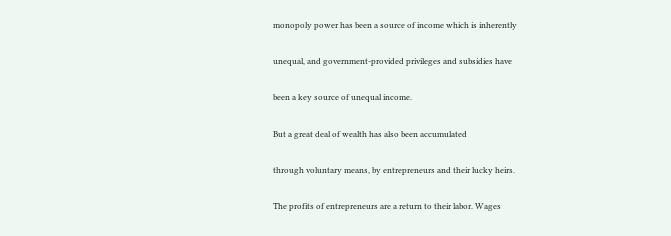monopoly power has been a source of income which is inherently

unequal, and government-provided privileges and subsidies have

been a key source of unequal income.

But a great deal of wealth has also been accumulated

through voluntary means, by entrepreneurs and their lucky heirs.

The profits of entrepreneurs are a return to their labor. Wages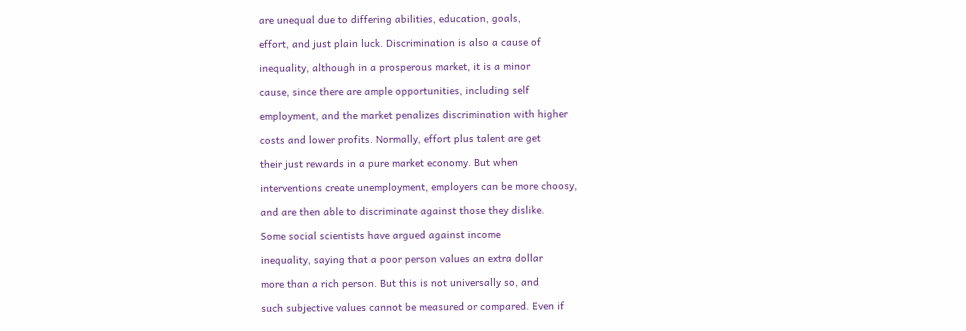are unequal due to differing abilities, education, goals,

effort, and just plain luck. Discrimination is also a cause of

inequality, although in a prosperous market, it is a minor

cause, since there are ample opportunities, including self

employment, and the market penalizes discrimination with higher

costs and lower profits. Normally, effort plus talent are get

their just rewards in a pure market economy. But when

interventions create unemployment, employers can be more choosy,

and are then able to discriminate against those they dislike.

Some social scientists have argued against income

inequality, saying that a poor person values an extra dollar

more than a rich person. But this is not universally so, and

such subjective values cannot be measured or compared. Even if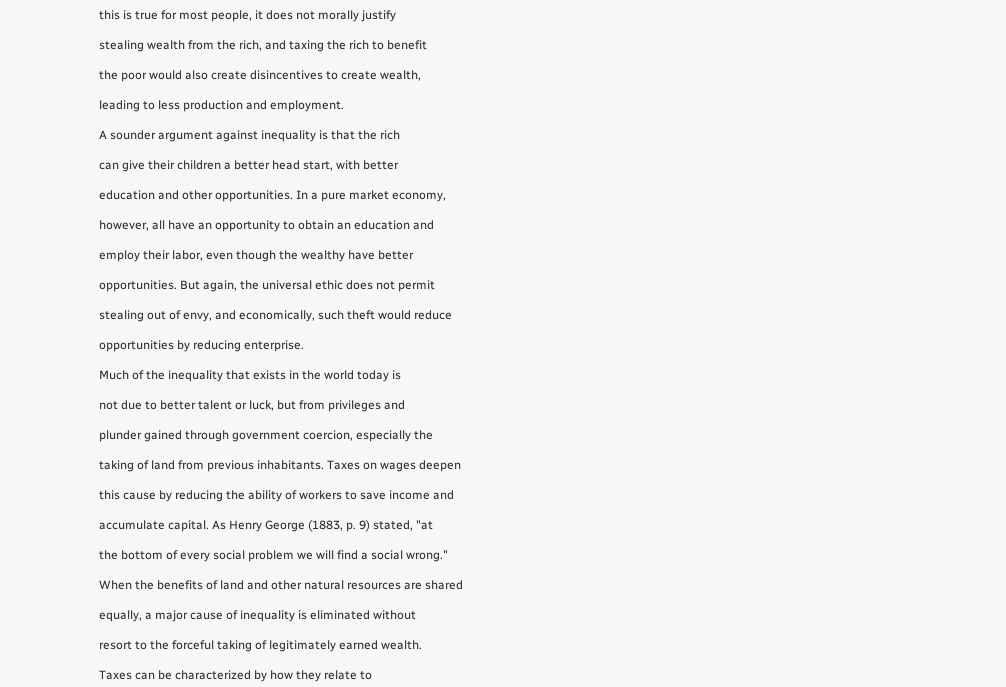this is true for most people, it does not morally justify

stealing wealth from the rich, and taxing the rich to benefit

the poor would also create disincentives to create wealth,

leading to less production and employment.

A sounder argument against inequality is that the rich

can give their children a better head start, with better

education and other opportunities. In a pure market economy,

however, all have an opportunity to obtain an education and

employ their labor, even though the wealthy have better

opportunities. But again, the universal ethic does not permit

stealing out of envy, and economically, such theft would reduce

opportunities by reducing enterprise.

Much of the inequality that exists in the world today is

not due to better talent or luck, but from privileges and

plunder gained through government coercion, especially the

taking of land from previous inhabitants. Taxes on wages deepen

this cause by reducing the ability of workers to save income and

accumulate capital. As Henry George (1883, p. 9) stated, "at

the bottom of every social problem we will find a social wrong."

When the benefits of land and other natural resources are shared

equally, a major cause of inequality is eliminated without

resort to the forceful taking of legitimately earned wealth.

Taxes can be characterized by how they relate to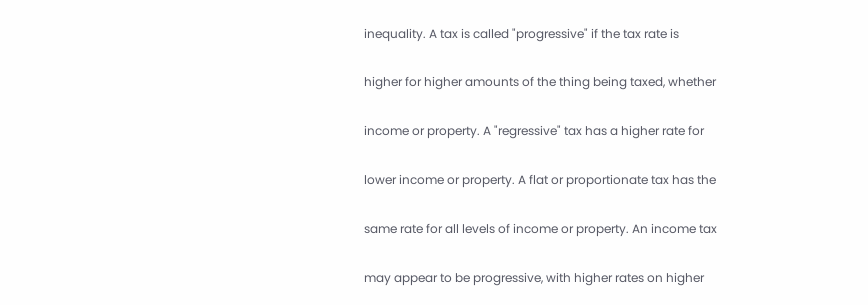inequality. A tax is called "progressive" if the tax rate is

higher for higher amounts of the thing being taxed, whether

income or property. A "regressive" tax has a higher rate for

lower income or property. A flat or proportionate tax has the

same rate for all levels of income or property. An income tax

may appear to be progressive, with higher rates on higher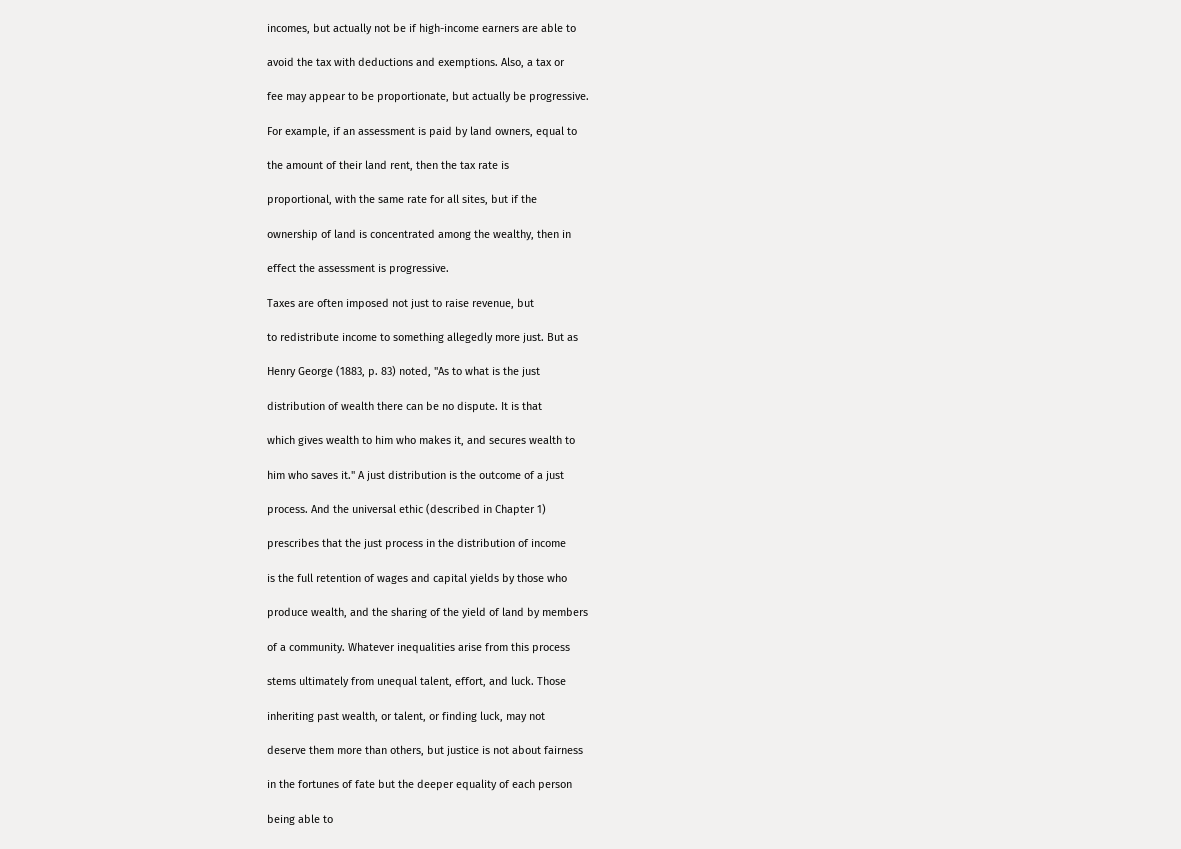incomes, but actually not be if high-income earners are able to

avoid the tax with deductions and exemptions. Also, a tax or

fee may appear to be proportionate, but actually be progressive.

For example, if an assessment is paid by land owners, equal to

the amount of their land rent, then the tax rate is

proportional, with the same rate for all sites, but if the

ownership of land is concentrated among the wealthy, then in

effect the assessment is progressive.

Taxes are often imposed not just to raise revenue, but

to redistribute income to something allegedly more just. But as

Henry George (1883, p. 83) noted, "As to what is the just

distribution of wealth there can be no dispute. It is that

which gives wealth to him who makes it, and secures wealth to

him who saves it." A just distribution is the outcome of a just

process. And the universal ethic (described in Chapter 1)

prescribes that the just process in the distribution of income

is the full retention of wages and capital yields by those who

produce wealth, and the sharing of the yield of land by members

of a community. Whatever inequalities arise from this process

stems ultimately from unequal talent, effort, and luck. Those

inheriting past wealth, or talent, or finding luck, may not

deserve them more than others, but justice is not about fairness

in the fortunes of fate but the deeper equality of each person

being able to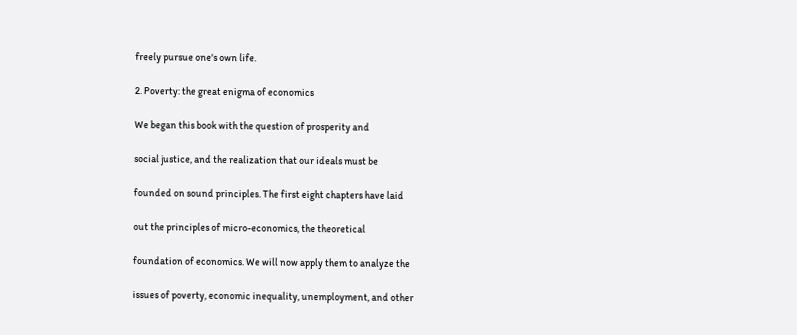freely pursue one's own life.

2. Poverty: the great enigma of economics

We began this book with the question of prosperity and

social justice, and the realization that our ideals must be

founded on sound principles. The first eight chapters have laid

out the principles of micro-economics, the theoretical

foundation of economics. We will now apply them to analyze the

issues of poverty, economic inequality, unemployment, and other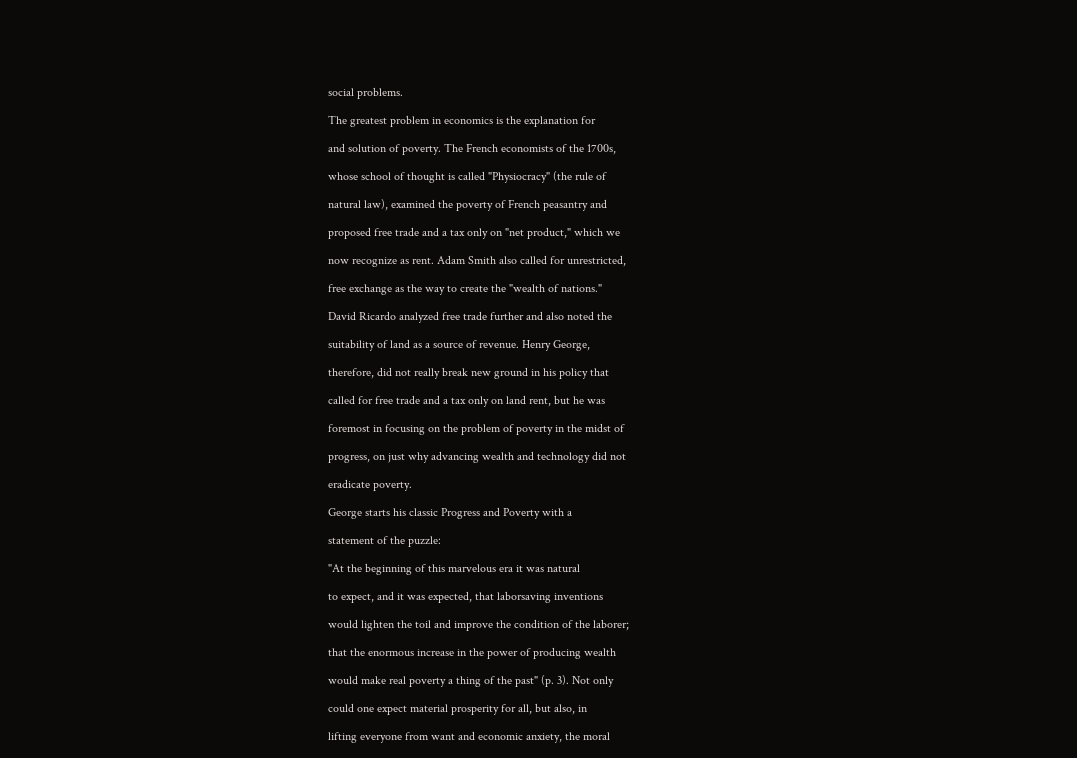social problems.

The greatest problem in economics is the explanation for

and solution of poverty. The French economists of the 1700s,

whose school of thought is called "Physiocracy" (the rule of

natural law), examined the poverty of French peasantry and

proposed free trade and a tax only on "net product," which we

now recognize as rent. Adam Smith also called for unrestricted,

free exchange as the way to create the "wealth of nations."

David Ricardo analyzed free trade further and also noted the

suitability of land as a source of revenue. Henry George,

therefore, did not really break new ground in his policy that

called for free trade and a tax only on land rent, but he was

foremost in focusing on the problem of poverty in the midst of

progress, on just why advancing wealth and technology did not

eradicate poverty.

George starts his classic Progress and Poverty with a

statement of the puzzle:

"At the beginning of this marvelous era it was natural

to expect, and it was expected, that laborsaving inventions

would lighten the toil and improve the condition of the laborer;

that the enormous increase in the power of producing wealth

would make real poverty a thing of the past" (p. 3). Not only

could one expect material prosperity for all, but also, in

lifting everyone from want and economic anxiety, the moral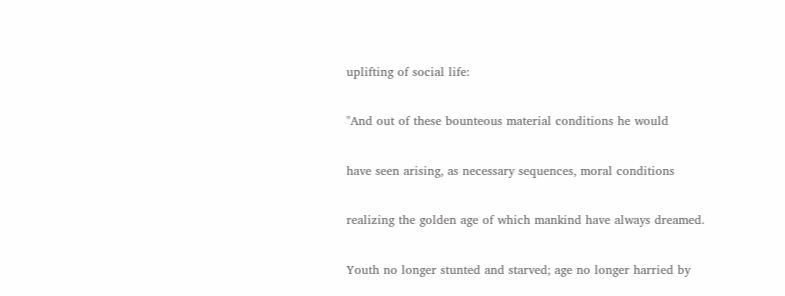uplifting of social life:

"And out of these bounteous material conditions he would

have seen arising, as necessary sequences, moral conditions

realizing the golden age of which mankind have always dreamed.

Youth no longer stunted and starved; age no longer harried by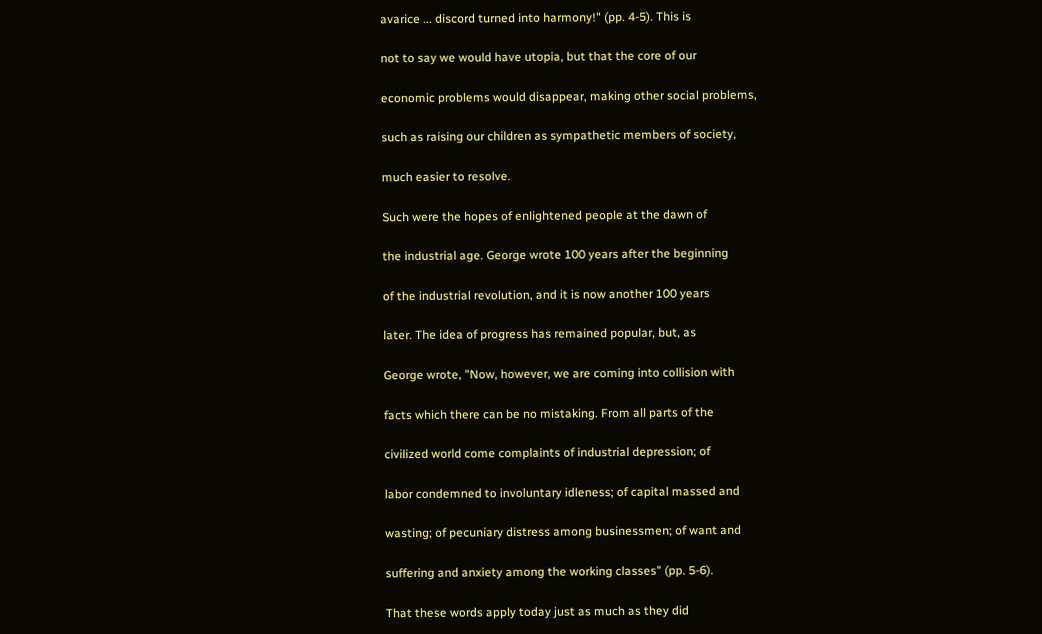avarice ... discord turned into harmony!" (pp. 4-5). This is

not to say we would have utopia, but that the core of our

economic problems would disappear, making other social problems,

such as raising our children as sympathetic members of society,

much easier to resolve.

Such were the hopes of enlightened people at the dawn of

the industrial age. George wrote 100 years after the beginning

of the industrial revolution, and it is now another 100 years

later. The idea of progress has remained popular, but, as

George wrote, "Now, however, we are coming into collision with

facts which there can be no mistaking. From all parts of the

civilized world come complaints of industrial depression; of

labor condemned to involuntary idleness; of capital massed and

wasting; of pecuniary distress among businessmen; of want and

suffering and anxiety among the working classes" (pp. 5-6).

That these words apply today just as much as they did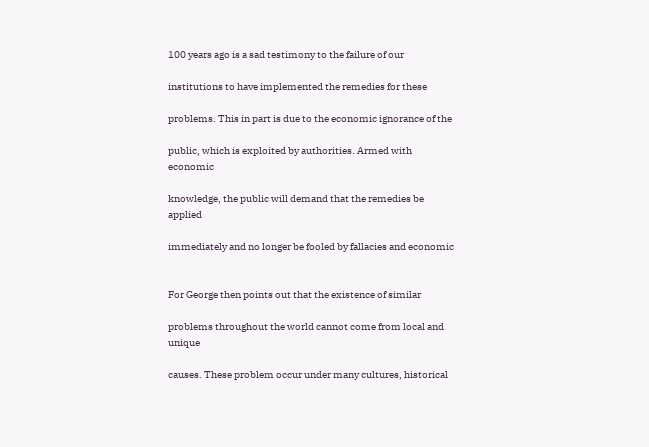100 years ago is a sad testimony to the failure of our

institutions to have implemented the remedies for these

problems. This in part is due to the economic ignorance of the

public, which is exploited by authorities. Armed with economic

knowledge, the public will demand that the remedies be applied

immediately and no longer be fooled by fallacies and economic


For George then points out that the existence of similar

problems throughout the world cannot come from local and unique

causes. These problem occur under many cultures, historical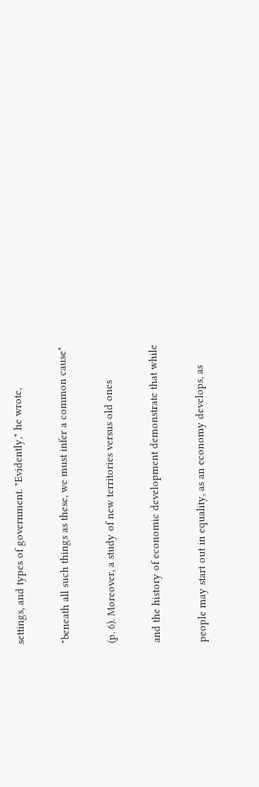settings, and types of government. "Evidently," he wrote,

"beneath all such things as these, we must infer a common cause"

(p. 6). Moreover, a study of new territories versus old ones

and the history of economic development demonstrate that while

people may start out in equality, as an economy develops, as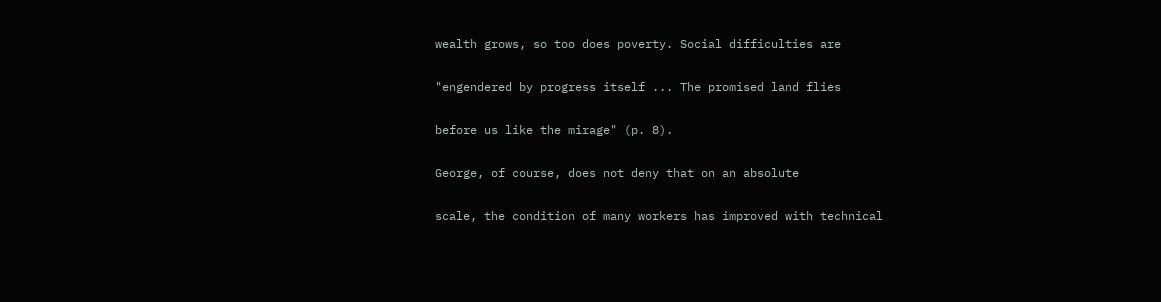wealth grows, so too does poverty. Social difficulties are

"engendered by progress itself ... The promised land flies

before us like the mirage" (p. 8).

George, of course, does not deny that on an absolute

scale, the condition of many workers has improved with technical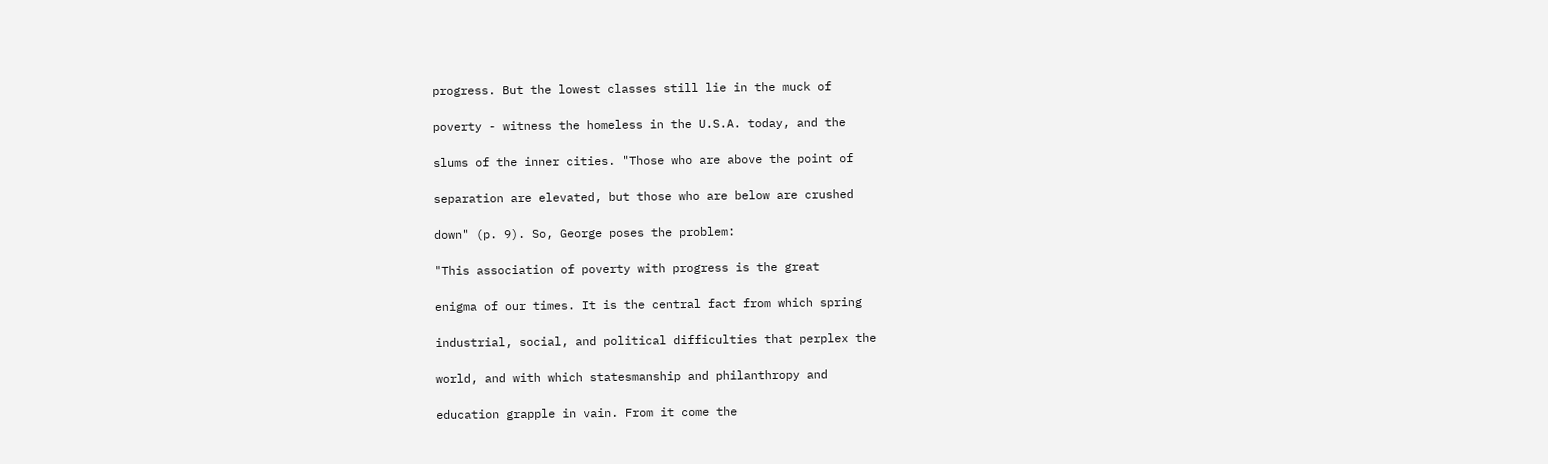progress. But the lowest classes still lie in the muck of

poverty - witness the homeless in the U.S.A. today, and the

slums of the inner cities. "Those who are above the point of

separation are elevated, but those who are below are crushed

down" (p. 9). So, George poses the problem:

"This association of poverty with progress is the great

enigma of our times. It is the central fact from which spring

industrial, social, and political difficulties that perplex the

world, and with which statesmanship and philanthropy and

education grapple in vain. From it come the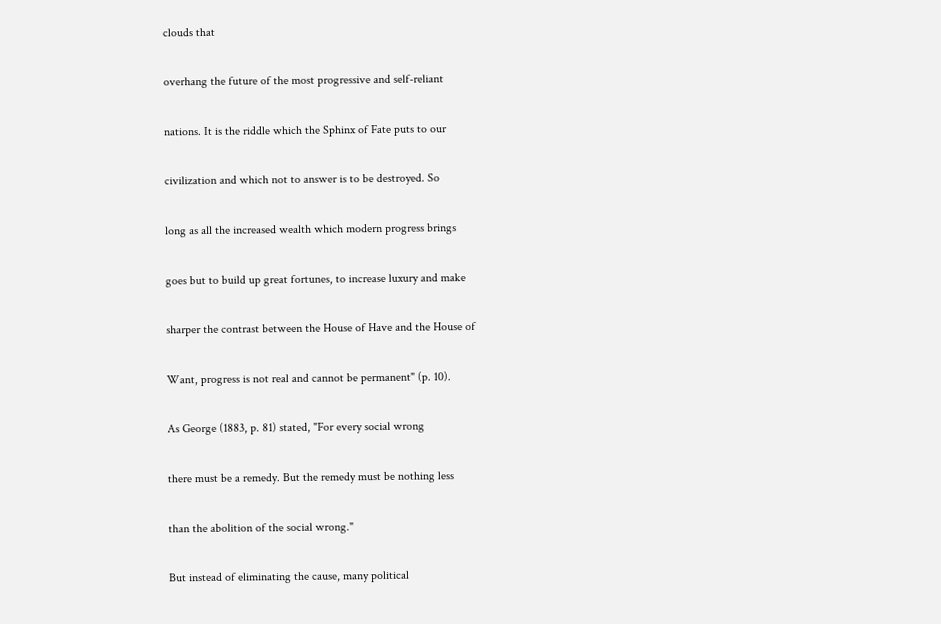clouds that

overhang the future of the most progressive and self-reliant

nations. It is the riddle which the Sphinx of Fate puts to our

civilization and which not to answer is to be destroyed. So

long as all the increased wealth which modern progress brings

goes but to build up great fortunes, to increase luxury and make

sharper the contrast between the House of Have and the House of

Want, progress is not real and cannot be permanent" (p. 10).

As George (1883, p. 81) stated, "For every social wrong

there must be a remedy. But the remedy must be nothing less

than the abolition of the social wrong."

But instead of eliminating the cause, many political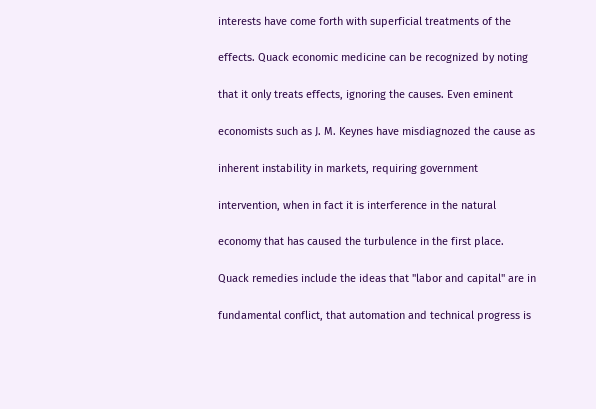interests have come forth with superficial treatments of the

effects. Quack economic medicine can be recognized by noting

that it only treats effects, ignoring the causes. Even eminent

economists such as J. M. Keynes have misdiagnozed the cause as

inherent instability in markets, requiring government

intervention, when in fact it is interference in the natural

economy that has caused the turbulence in the first place.

Quack remedies include the ideas that "labor and capital" are in

fundamental conflict, that automation and technical progress is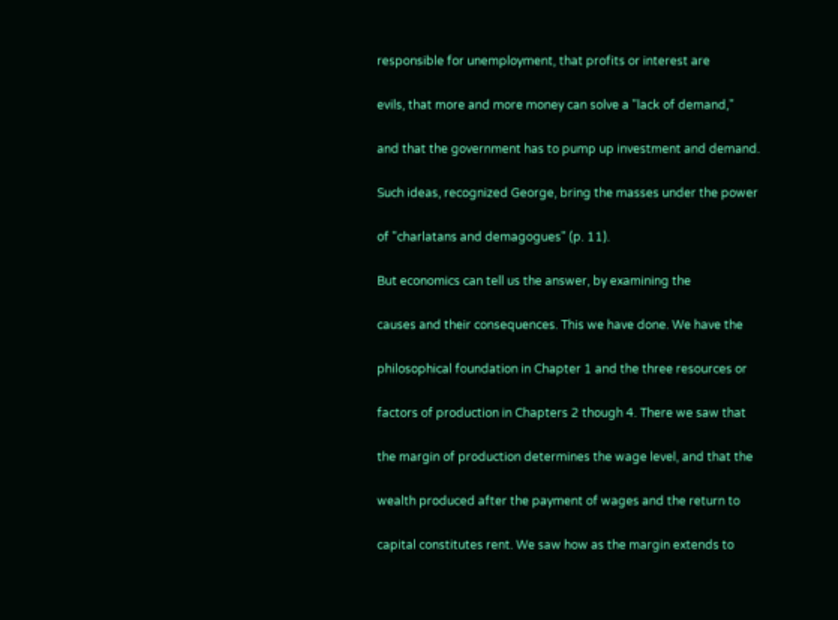responsible for unemployment, that profits or interest are

evils, that more and more money can solve a "lack of demand,"

and that the government has to pump up investment and demand.

Such ideas, recognized George, bring the masses under the power

of "charlatans and demagogues" (p. 11).

But economics can tell us the answer, by examining the

causes and their consequences. This we have done. We have the

philosophical foundation in Chapter 1 and the three resources or

factors of production in Chapters 2 though 4. There we saw that

the margin of production determines the wage level, and that the

wealth produced after the payment of wages and the return to

capital constitutes rent. We saw how as the margin extends to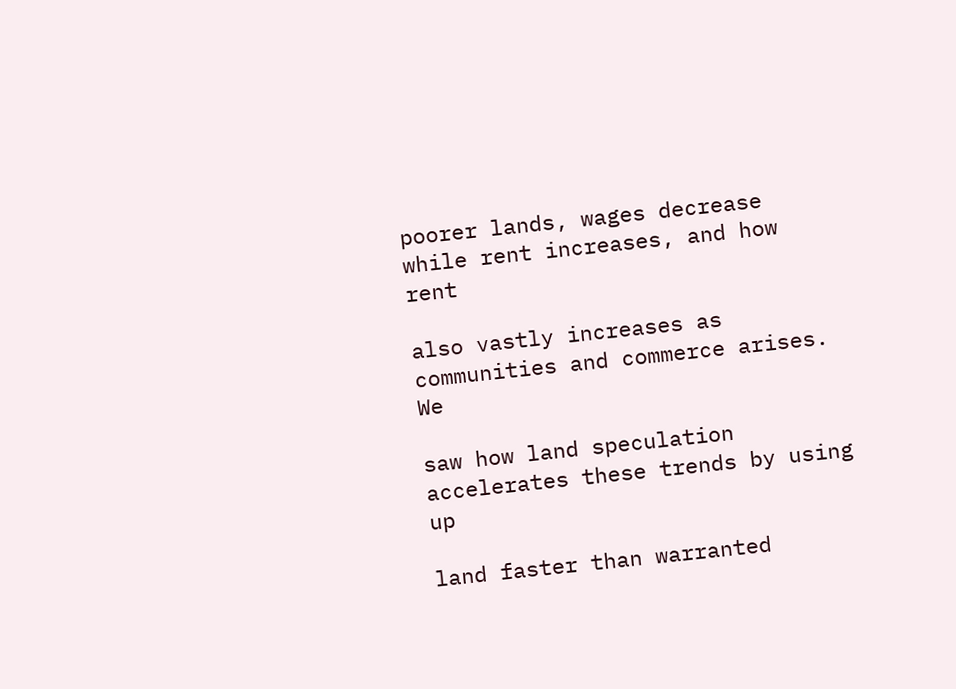poorer lands, wages decrease while rent increases, and how rent

also vastly increases as communities and commerce arises. We

saw how land speculation accelerates these trends by using up

land faster than warranted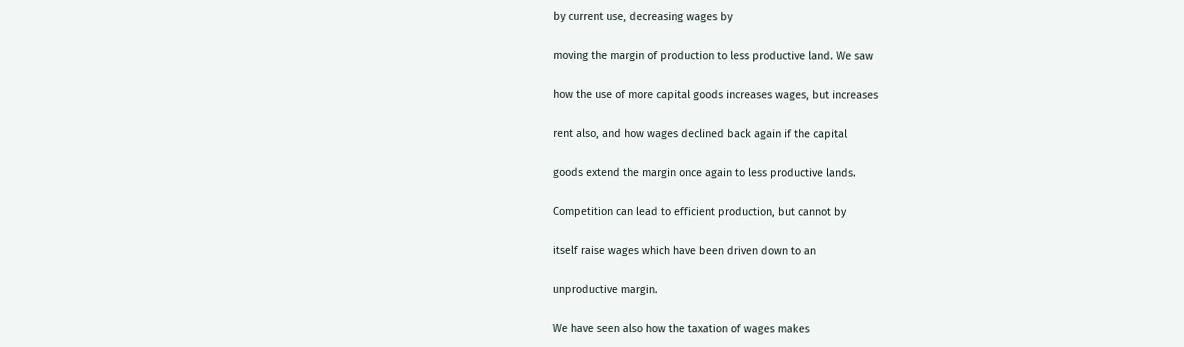by current use, decreasing wages by

moving the margin of production to less productive land. We saw

how the use of more capital goods increases wages, but increases

rent also, and how wages declined back again if the capital

goods extend the margin once again to less productive lands.

Competition can lead to efficient production, but cannot by

itself raise wages which have been driven down to an

unproductive margin.

We have seen also how the taxation of wages makes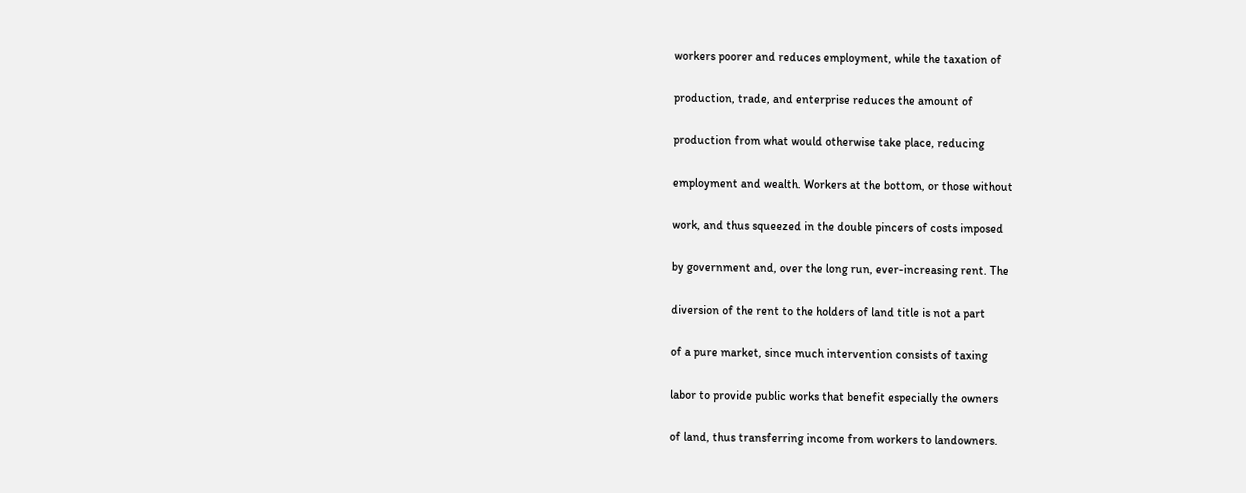workers poorer and reduces employment, while the taxation of

production, trade, and enterprise reduces the amount of

production from what would otherwise take place, reducing

employment and wealth. Workers at the bottom, or those without

work, and thus squeezed in the double pincers of costs imposed

by government and, over the long run, ever-increasing rent. The

diversion of the rent to the holders of land title is not a part

of a pure market, since much intervention consists of taxing

labor to provide public works that benefit especially the owners

of land, thus transferring income from workers to landowners.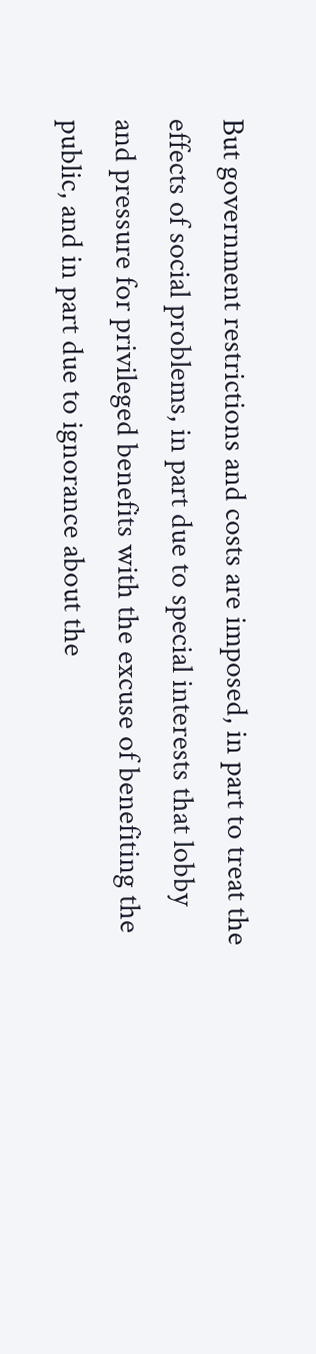But government restrictions and costs are imposed, in part to treat the effects of social problems, in part due to special interests that lobby and pressure for privileged benefits with the excuse of benefiting the public, and in part due to ignorance about the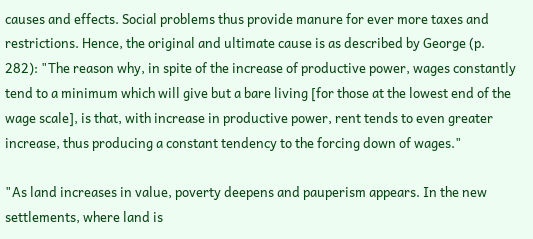causes and effects. Social problems thus provide manure for ever more taxes and restrictions. Hence, the original and ultimate cause is as described by George (p. 282): "The reason why, in spite of the increase of productive power, wages constantly tend to a minimum which will give but a bare living [for those at the lowest end of the wage scale], is that, with increase in productive power, rent tends to even greater increase, thus producing a constant tendency to the forcing down of wages."

"As land increases in value, poverty deepens and pauperism appears. In the new settlements, where land is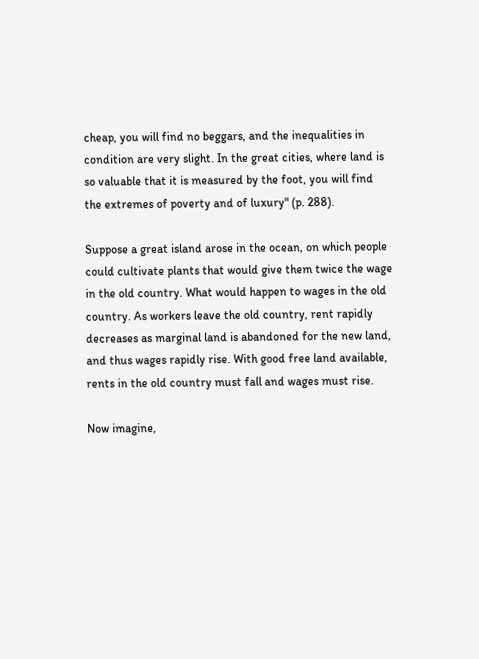cheap, you will find no beggars, and the inequalities in condition are very slight. In the great cities, where land is so valuable that it is measured by the foot, you will find the extremes of poverty and of luxury" (p. 288).

Suppose a great island arose in the ocean, on which people could cultivate plants that would give them twice the wage in the old country. What would happen to wages in the old country. As workers leave the old country, rent rapidly decreases as marginal land is abandoned for the new land, and thus wages rapidly rise. With good free land available, rents in the old country must fall and wages must rise.

Now imagine,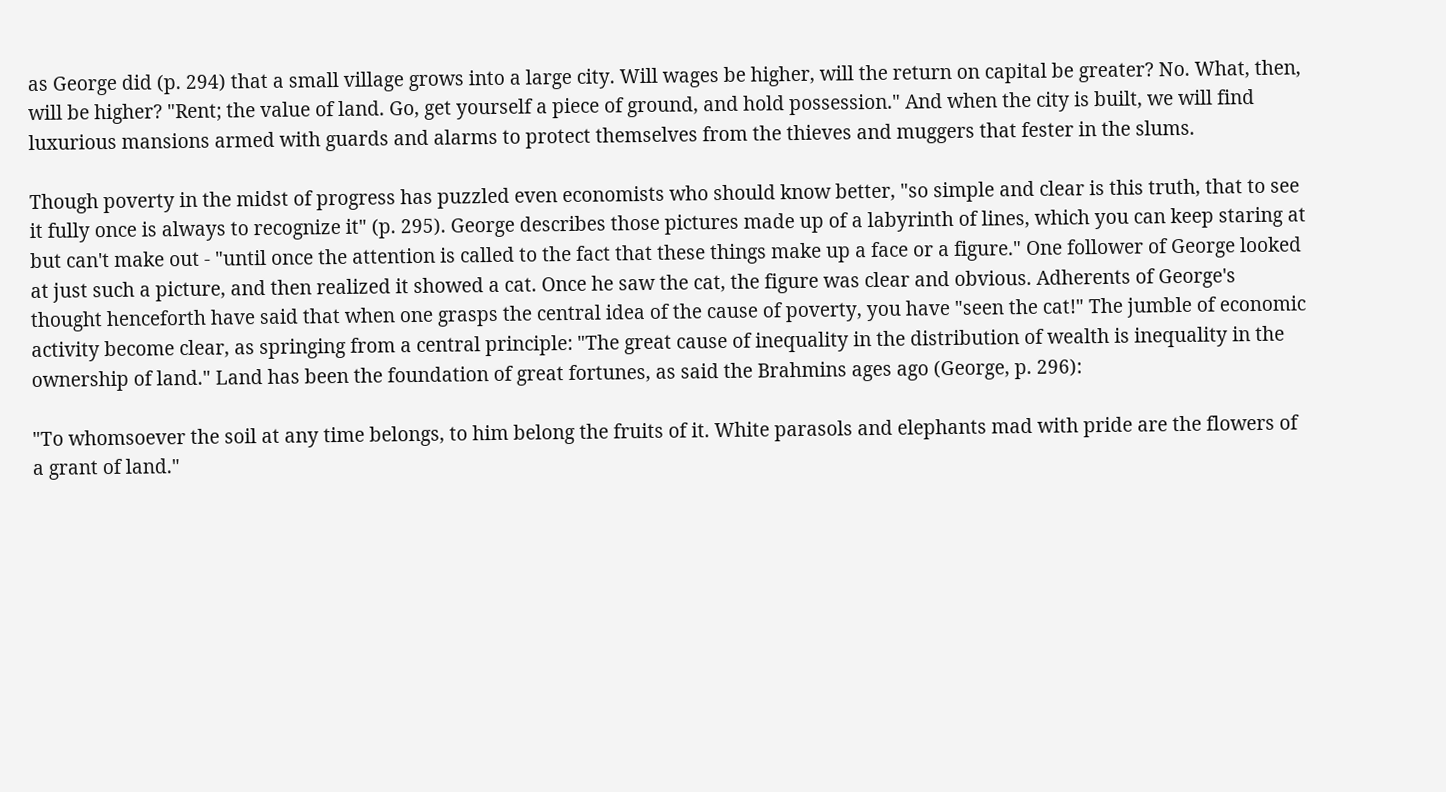as George did (p. 294) that a small village grows into a large city. Will wages be higher, will the return on capital be greater? No. What, then, will be higher? "Rent; the value of land. Go, get yourself a piece of ground, and hold possession." And when the city is built, we will find luxurious mansions armed with guards and alarms to protect themselves from the thieves and muggers that fester in the slums.

Though poverty in the midst of progress has puzzled even economists who should know better, "so simple and clear is this truth, that to see it fully once is always to recognize it" (p. 295). George describes those pictures made up of a labyrinth of lines, which you can keep staring at but can't make out - "until once the attention is called to the fact that these things make up a face or a figure." One follower of George looked at just such a picture, and then realized it showed a cat. Once he saw the cat, the figure was clear and obvious. Adherents of George's thought henceforth have said that when one grasps the central idea of the cause of poverty, you have "seen the cat!" The jumble of economic activity become clear, as springing from a central principle: "The great cause of inequality in the distribution of wealth is inequality in the ownership of land." Land has been the foundation of great fortunes, as said the Brahmins ages ago (George, p. 296):

"To whomsoever the soil at any time belongs, to him belong the fruits of it. White parasols and elephants mad with pride are the flowers of a grant of land."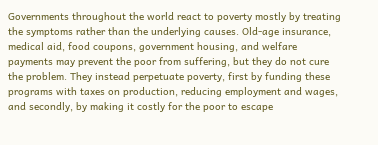Governments throughout the world react to poverty mostly by treating the symptoms rather than the underlying causes. Old-age insurance, medical aid, food coupons, government housing, and welfare payments may prevent the poor from suffering, but they do not cure the problem. They instead perpetuate poverty, first by funding these programs with taxes on production, reducing employment and wages, and secondly, by making it costly for the poor to escape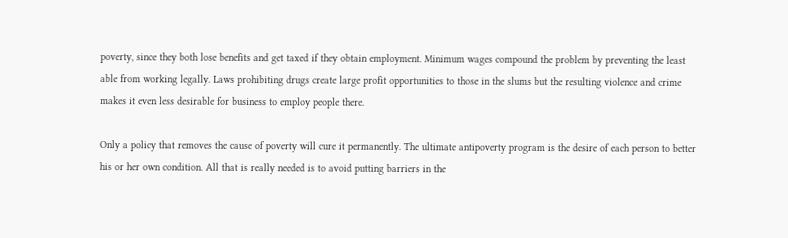poverty, since they both lose benefits and get taxed if they obtain employment. Minimum wages compound the problem by preventing the least able from working legally. Laws prohibiting drugs create large profit opportunities to those in the slums but the resulting violence and crime makes it even less desirable for business to employ people there.

Only a policy that removes the cause of poverty will cure it permanently. The ultimate antipoverty program is the desire of each person to better his or her own condition. All that is really needed is to avoid putting barriers in the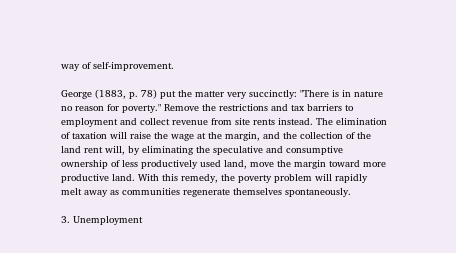way of self-improvement.

George (1883, p. 78) put the matter very succinctly: "There is in nature no reason for poverty." Remove the restrictions and tax barriers to employment and collect revenue from site rents instead. The elimination of taxation will raise the wage at the margin, and the collection of the land rent will, by eliminating the speculative and consumptive ownership of less productively used land, move the margin toward more productive land. With this remedy, the poverty problem will rapidly melt away as communities regenerate themselves spontaneously.

3. Unemployment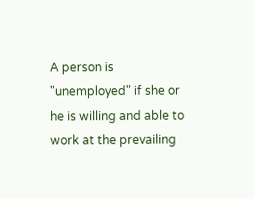A person is "unemployed" if she or he is willing and able to work at the prevailing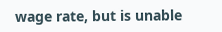wage rate, but is unable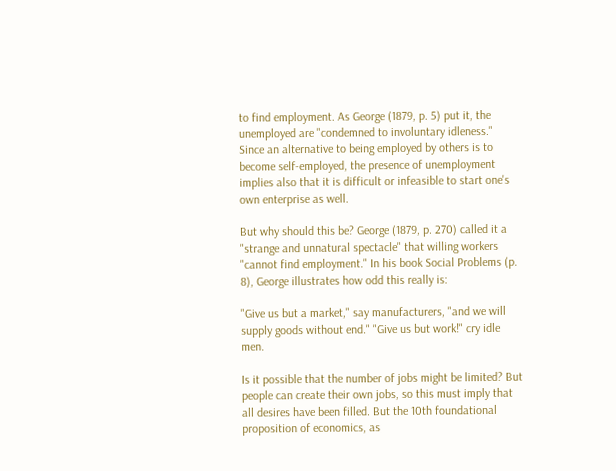to find employment. As George (1879, p. 5) put it, the unemployed are "condemned to involuntary idleness." Since an alternative to being employed by others is to become self-employed, the presence of unemployment implies also that it is difficult or infeasible to start one's own enterprise as well.

But why should this be? George (1879, p. 270) called it a "strange and unnatural spectacle" that willing workers "cannot find employment." In his book Social Problems (p. 8), George illustrates how odd this really is:

"Give us but a market," say manufacturers, "and we will supply goods without end." "Give us but work!" cry idle men.

Is it possible that the number of jobs might be limited? But people can create their own jobs, so this must imply that all desires have been filled. But the 10th foundational proposition of economics, as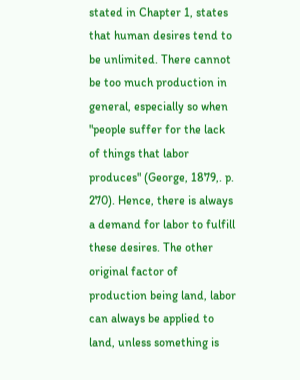stated in Chapter 1, states that human desires tend to be unlimited. There cannot be too much production in general, especially so when "people suffer for the lack of things that labor produces" (George, 1879,. p. 270). Hence, there is always a demand for labor to fulfill these desires. The other original factor of production being land, labor can always be applied to land, unless something is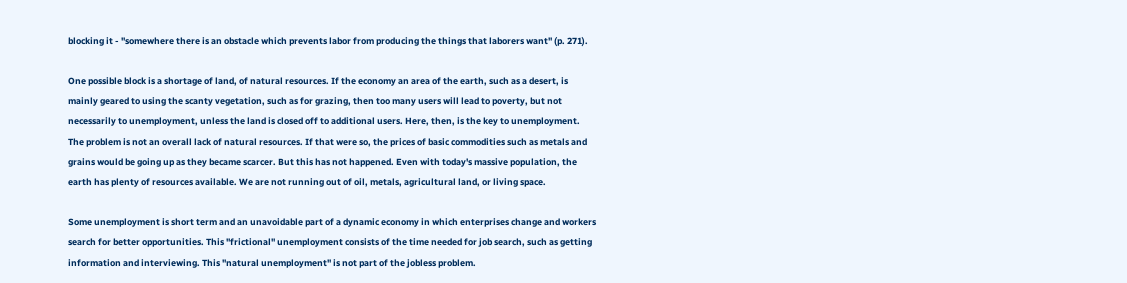blocking it - "somewhere there is an obstacle which prevents labor from producing the things that laborers want" (p. 271).

One possible block is a shortage of land, of natural resources. If the economy an area of the earth, such as a desert, is mainly geared to using the scanty vegetation, such as for grazing, then too many users will lead to poverty, but not necessarily to unemployment, unless the land is closed off to additional users. Here, then, is the key to unemployment. The problem is not an overall lack of natural resources. If that were so, the prices of basic commodities such as metals and grains would be going up as they became scarcer. But this has not happened. Even with today's massive population, the earth has plenty of resources available. We are not running out of oil, metals, agricultural land, or living space.

Some unemployment is short term and an unavoidable part of a dynamic economy in which enterprises change and workers search for better opportunities. This "frictional" unemployment consists of the time needed for job search, such as getting information and interviewing. This "natural unemployment" is not part of the jobless problem.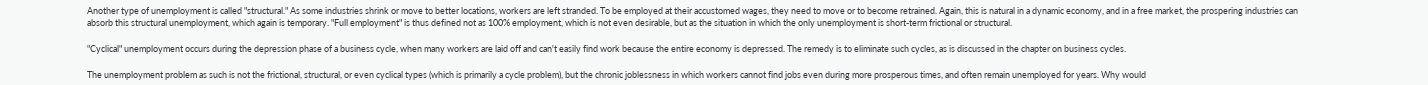Another type of unemployment is called "structural." As some industries shrink or move to better locations, workers are left stranded. To be employed at their accustomed wages, they need to move or to become retrained. Again, this is natural in a dynamic economy, and in a free market, the prospering industries can absorb this structural unemployment, which again is temporary. "Full employment" is thus defined not as 100% employment, which is not even desirable, but as the situation in which the only unemployment is short-term frictional or structural.

"Cyclical" unemployment occurs during the depression phase of a business cycle, when many workers are laid off and can't easily find work because the entire economy is depressed. The remedy is to eliminate such cycles, as is discussed in the chapter on business cycles.

The unemployment problem as such is not the frictional, structural, or even cyclical types (which is primarily a cycle problem), but the chronic joblessness in which workers cannot find jobs even during more prosperous times, and often remain unemployed for years. Why would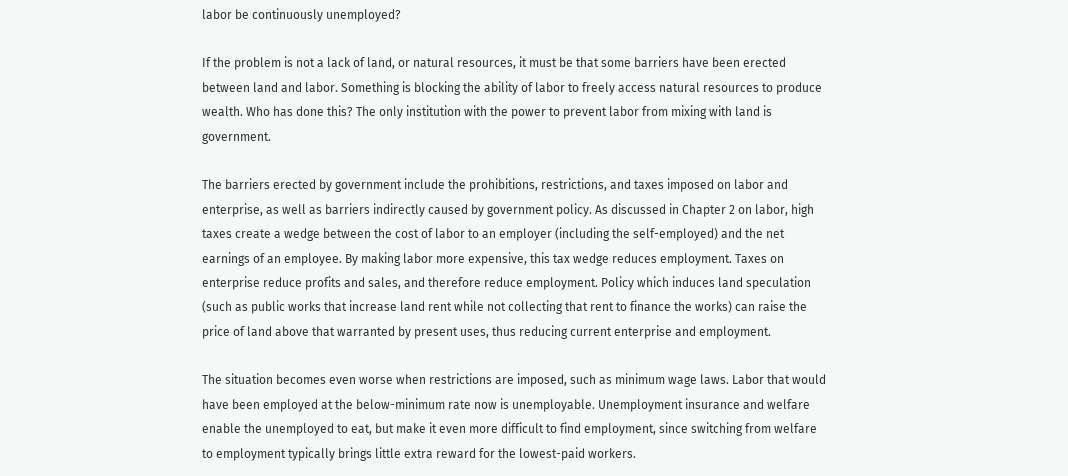labor be continuously unemployed?

If the problem is not a lack of land, or natural resources, it must be that some barriers have been erected between land and labor. Something is blocking the ability of labor to freely access natural resources to produce wealth. Who has done this? The only institution with the power to prevent labor from mixing with land is government.

The barriers erected by government include the prohibitions, restrictions, and taxes imposed on labor and enterprise, as well as barriers indirectly caused by government policy. As discussed in Chapter 2 on labor, high taxes create a wedge between the cost of labor to an employer (including the self-employed) and the net earnings of an employee. By making labor more expensive, this tax wedge reduces employment. Taxes on enterprise reduce profits and sales, and therefore reduce employment. Policy which induces land speculation (such as public works that increase land rent while not collecting that rent to finance the works) can raise the price of land above that warranted by present uses, thus reducing current enterprise and employment.

The situation becomes even worse when restrictions are imposed, such as minimum wage laws. Labor that would have been employed at the below-minimum rate now is unemployable. Unemployment insurance and welfare enable the unemployed to eat, but make it even more difficult to find employment, since switching from welfare to employment typically brings little extra reward for the lowest-paid workers.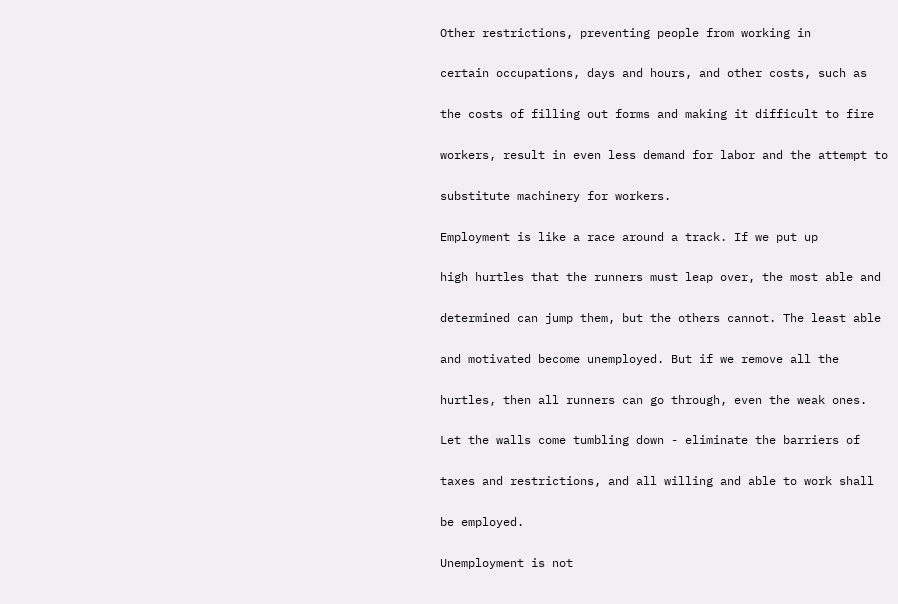Other restrictions, preventing people from working in

certain occupations, days and hours, and other costs, such as

the costs of filling out forms and making it difficult to fire

workers, result in even less demand for labor and the attempt to

substitute machinery for workers.

Employment is like a race around a track. If we put up

high hurtles that the runners must leap over, the most able and

determined can jump them, but the others cannot. The least able

and motivated become unemployed. But if we remove all the

hurtles, then all runners can go through, even the weak ones.

Let the walls come tumbling down - eliminate the barriers of

taxes and restrictions, and all willing and able to work shall

be employed.

Unemployment is not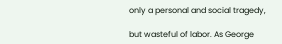only a personal and social tragedy,

but wasteful of labor. As George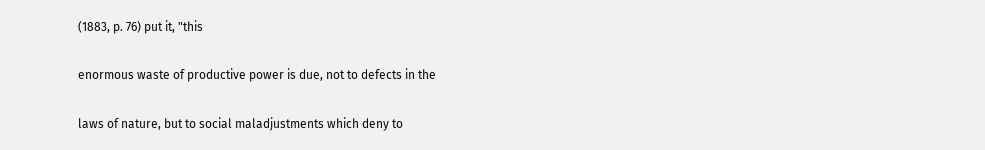(1883, p. 76) put it, "this

enormous waste of productive power is due, not to defects in the

laws of nature, but to social maladjustments which deny to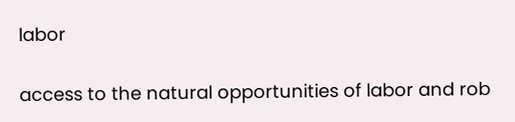labor

access to the natural opportunities of labor and rob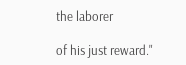the laborer

of his just reward."